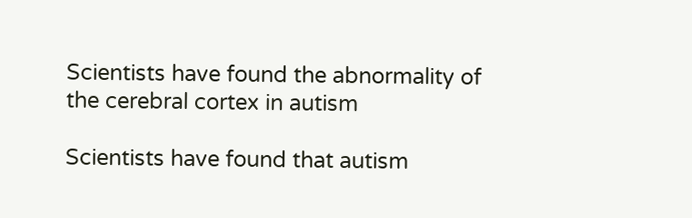Scientists have found the abnormality of the cerebral cortex in autism

Scientists have found that autism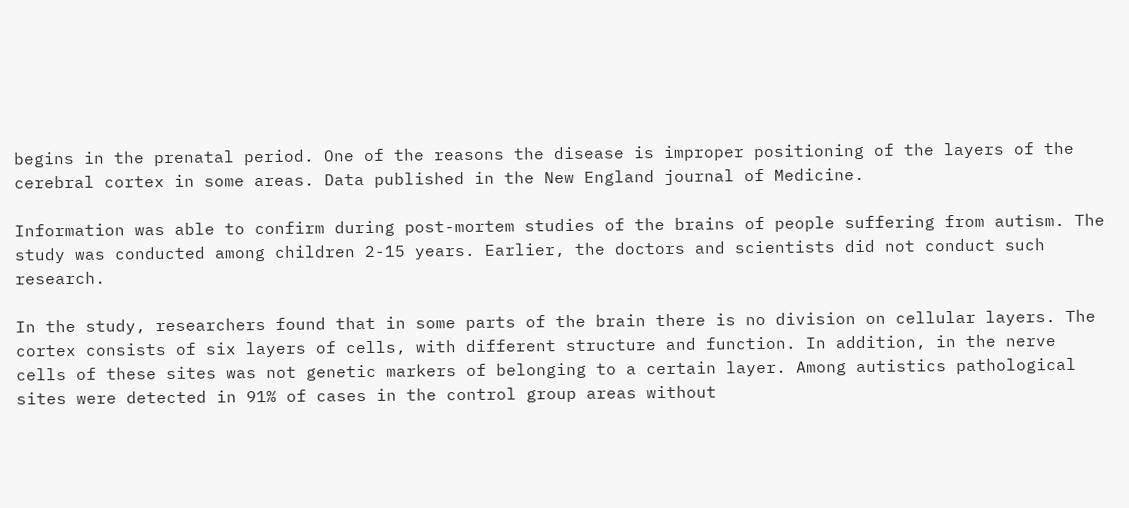begins in the prenatal period. One of the reasons the disease is improper positioning of the layers of the cerebral cortex in some areas. Data published in the New England journal of Medicine.

Information was able to confirm during post-mortem studies of the brains of people suffering from autism. The study was conducted among children 2-15 years. Earlier, the doctors and scientists did not conduct such research.

In the study, researchers found that in some parts of the brain there is no division on cellular layers. The cortex consists of six layers of cells, with different structure and function. In addition, in the nerve cells of these sites was not genetic markers of belonging to a certain layer. Among autistics pathological sites were detected in 91% of cases in the control group areas without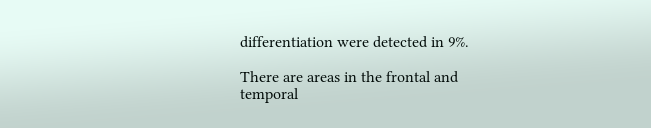differentiation were detected in 9%.

There are areas in the frontal and temporal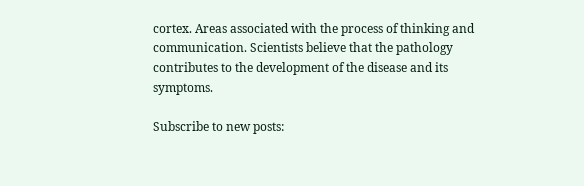cortex. Areas associated with the process of thinking and communication. Scientists believe that the pathology contributes to the development of the disease and its symptoms.

Subscribe to new posts: